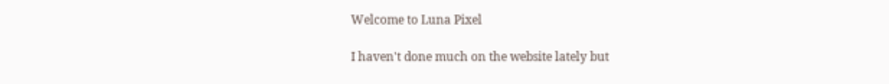Welcome to Luna Pixel

I haven't done much on the website lately but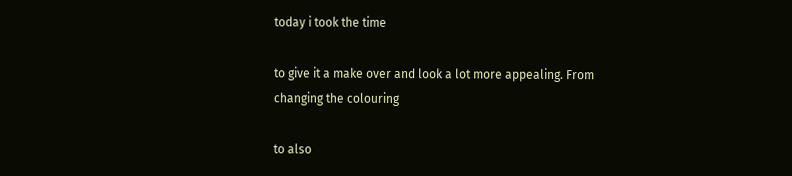today i took the time

to give it a make over and look a lot more appealing. From changing the colouring

to also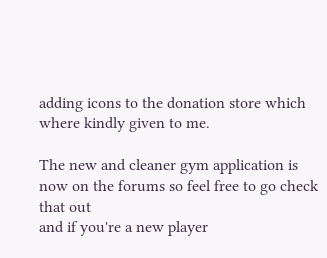adding icons to the donation store which where kindly given to me.

The new and cleaner gym application is now on the forums so feel free to go check that out
and if you're a new player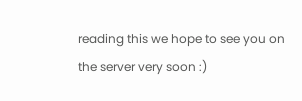reading this we hope to see you on the server very soon :)